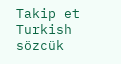Takip et Turkish
sözcük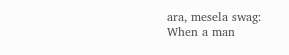ara, mesela swag:
When a man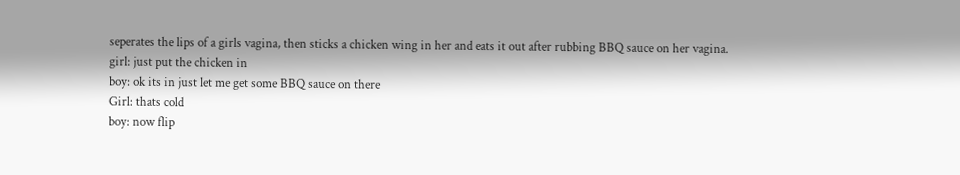seperates the lips of a girls vagina, then sticks a chicken wing in her and eats it out after rubbing BBQ sauce on her vagina.
girl: just put the chicken in
boy: ok its in just let me get some BBQ sauce on there
Girl: thats cold
boy: now flip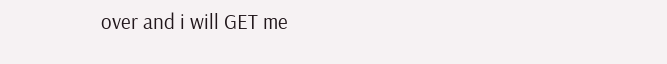over and i will GET me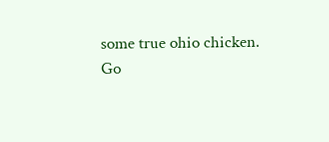some true ohio chicken.
Go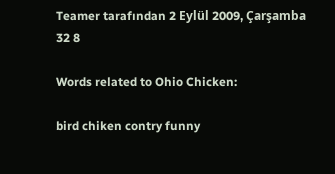Teamer tarafından 2 Eylül 2009, Çarşamba
32 8

Words related to Ohio Chicken:

bird chiken contry funny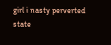girl i nasty perverted state